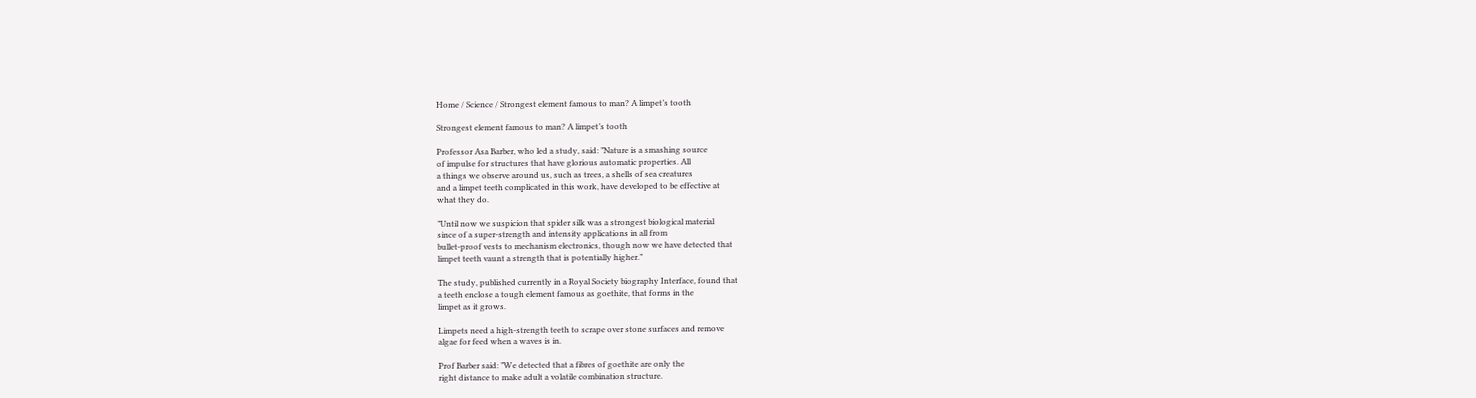Home / Science / Strongest element famous to man? A limpet’s tooth

Strongest element famous to man? A limpet’s tooth

Professor Asa Barber, who led a study, said: ”Nature is a smashing source
of impulse for structures that have glorious automatic properties. All
a things we observe around us, such as trees, a shells of sea creatures
and a limpet teeth complicated in this work, have developed to be effective at
what they do.

”Until now we suspicion that spider silk was a strongest biological material
since of a super-strength and intensity applications in all from
bullet-proof vests to mechanism electronics, though now we have detected that
limpet teeth vaunt a strength that is potentially higher.”

The study, published currently in a Royal Society biography Interface, found that
a teeth enclose a tough element famous as goethite, that forms in the
limpet as it grows.

Limpets need a high-strength teeth to scrape over stone surfaces and remove
algae for feed when a waves is in.

Prof Barber said: ”We detected that a fibres of goethite are only the
right distance to make adult a volatile combination structure.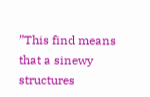”This find means that a sinewy structures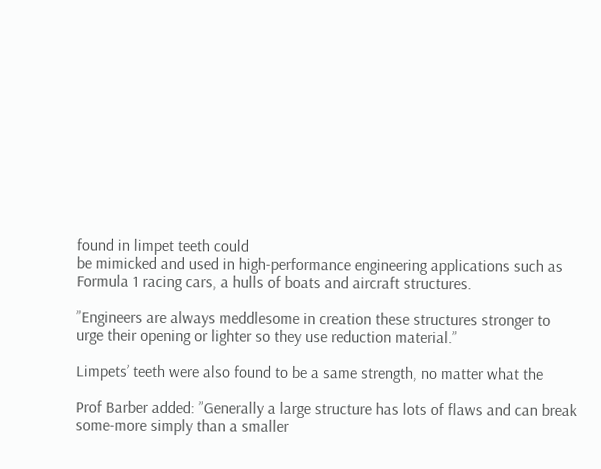found in limpet teeth could
be mimicked and used in high-performance engineering applications such as
Formula 1 racing cars, a hulls of boats and aircraft structures.

”Engineers are always meddlesome in creation these structures stronger to
urge their opening or lighter so they use reduction material.”

Limpets’ teeth were also found to be a same strength, no matter what the

Prof Barber added: ”Generally a large structure has lots of flaws and can break
some-more simply than a smaller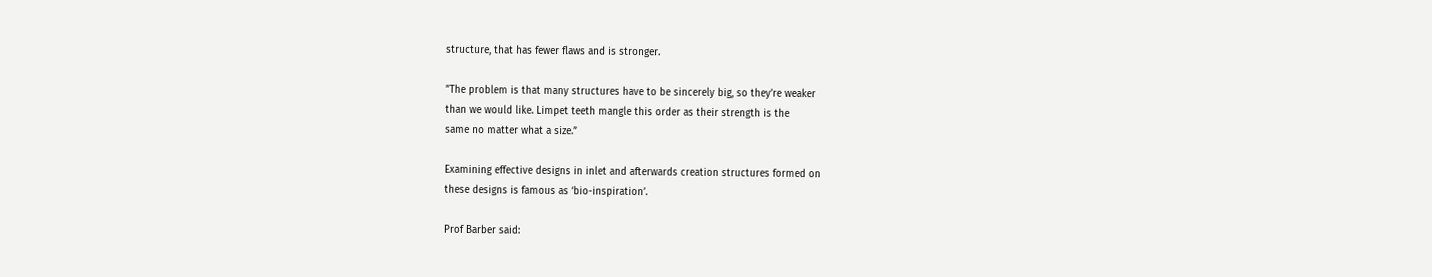structure, that has fewer flaws and is stronger.

”The problem is that many structures have to be sincerely big, so they’re weaker
than we would like. Limpet teeth mangle this order as their strength is the
same no matter what a size.”

Examining effective designs in inlet and afterwards creation structures formed on
these designs is famous as ‘bio-inspiration’.

Prof Barber said: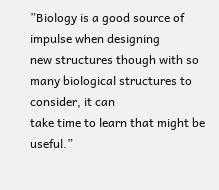”Biology is a good source of impulse when designing
new structures though with so many biological structures to consider, it can
take time to learn that might be useful.”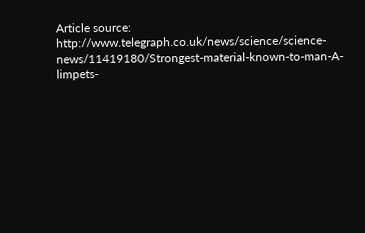Article source: http://www.telegraph.co.uk/news/science/science-news/11419180/Strongest-material-known-to-man-A-limpets-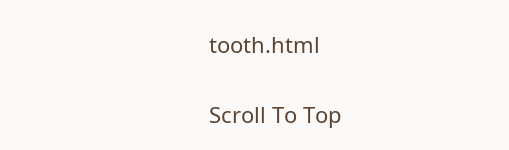tooth.html

Scroll To Top